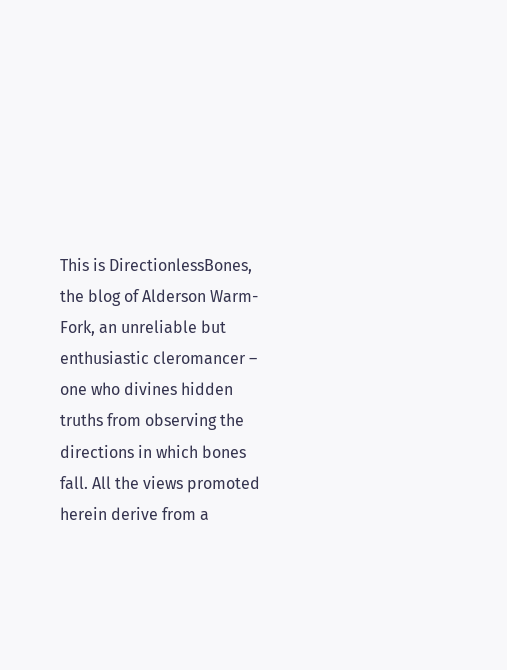This is DirectionlessBones, the blog of Alderson Warm-Fork, an unreliable but enthusiastic cleromancer – one who divines hidden truths from observing the directions in which bones fall. All the views promoted herein derive from a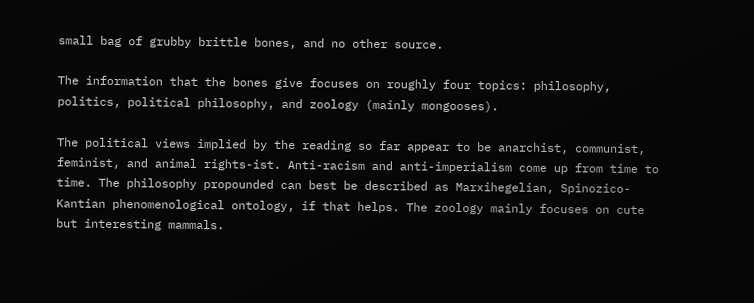small bag of grubby brittle bones, and no other source.

The information that the bones give focuses on roughly four topics: philosophy, politics, political philosophy, and zoology (mainly mongooses).

The political views implied by the reading so far appear to be anarchist, communist, feminist, and animal rights-ist. Anti-racism and anti-imperialism come up from time to time. The philosophy propounded can best be described as Marxihegelian, Spinozico-Kantian phenomenological ontology, if that helps. The zoology mainly focuses on cute but interesting mammals.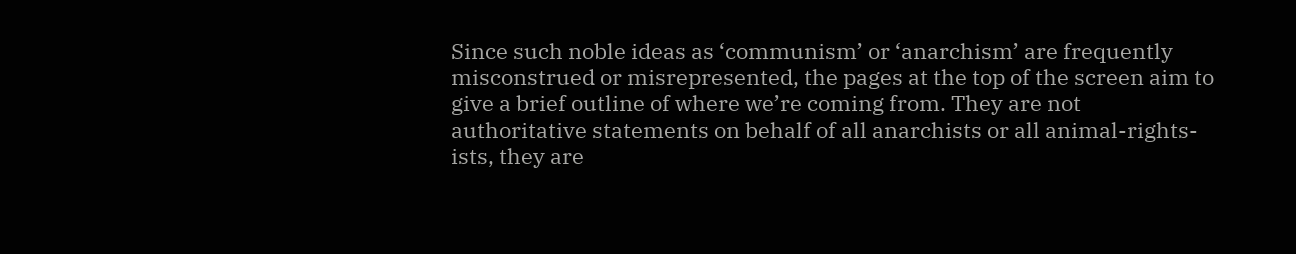Since such noble ideas as ‘communism’ or ‘anarchism’ are frequently misconstrued or misrepresented, the pages at the top of the screen aim to give a brief outline of where we’re coming from. They are not authoritative statements on behalf of all anarchists or all animal-rights-ists, they are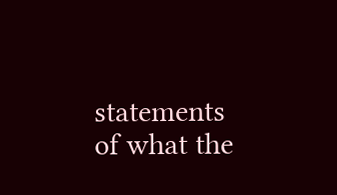statements of what the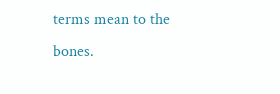terms mean to the bones.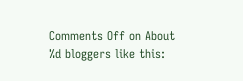Comments Off on About
%d bloggers like this: